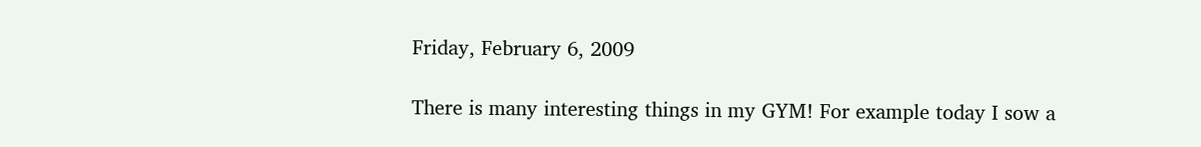Friday, February 6, 2009

There is many interesting things in my GYM! For example today I sow a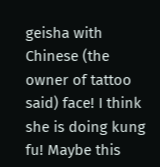geisha with Chinese (the owner of tattoo said) face! I think she is doing kung fu! Maybe this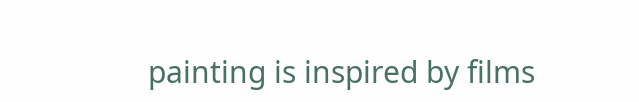painting is inspired by films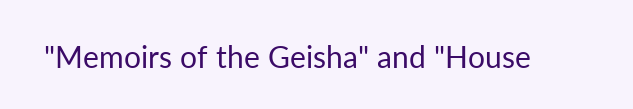"Memoirs of the Geisha" and "House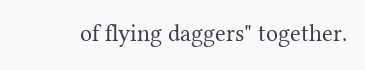of flying daggers" together.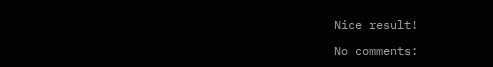Nice result!

No comments: